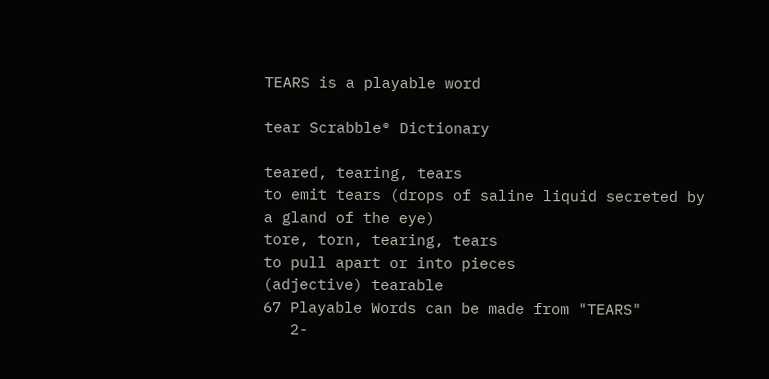TEARS is a playable word

tear Scrabble® Dictionary

teared, tearing, tears
to emit tears (drops of saline liquid secreted by a gland of the eye)
tore, torn, tearing, tears
to pull apart or into pieces
(adjective) tearable
67 Playable Words can be made from "TEARS"
   2-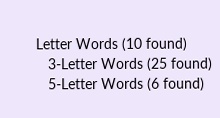Letter Words (10 found)
   3-Letter Words (25 found)
   5-Letter Words (6 found)